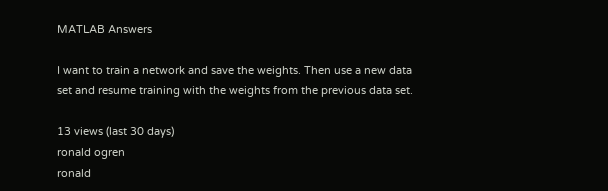MATLAB Answers

I want to train a network and save the weights. Then use a new data set and resume training with the weights from the previous data set.

13 views (last 30 days)
ronald ogren
ronald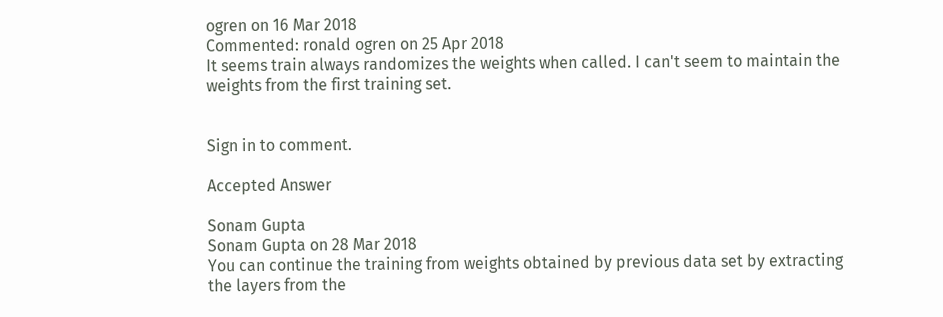ogren on 16 Mar 2018
Commented: ronald ogren on 25 Apr 2018
It seems train always randomizes the weights when called. I can't seem to maintain the weights from the first training set.


Sign in to comment.

Accepted Answer

Sonam Gupta
Sonam Gupta on 28 Mar 2018
You can continue the training from weights obtained by previous data set by extracting the layers from the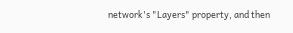network's "Layers" property, and then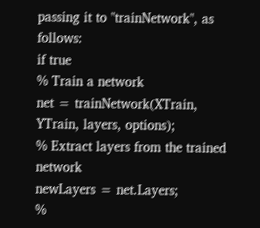passing it to "trainNetwork", as follows:
if true
% Train a network
net = trainNetwork(XTrain, YTrain, layers, options);
% Extract layers from the trained network
newLayers = net.Layers;
%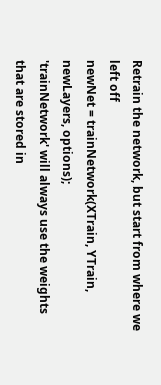Retrain the network, but start from where we left off
newNet = trainNetwork(XTrain, YTrain, newLayers, options);
'trainNetwork' will always use the weights that are stored in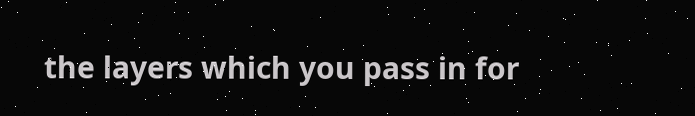the layers which you pass in for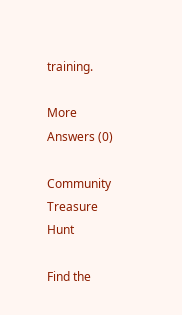training.

More Answers (0)

Community Treasure Hunt

Find the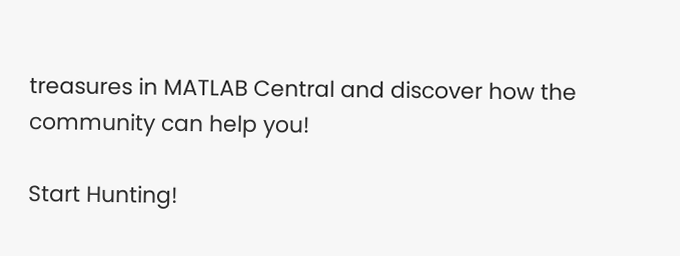treasures in MATLAB Central and discover how the community can help you!

Start Hunting!